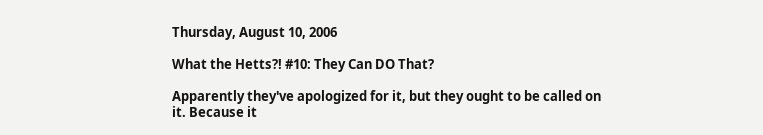Thursday, August 10, 2006

What the Hetts?! #10: They Can DO That?

Apparently they've apologized for it, but they ought to be called on it. Because it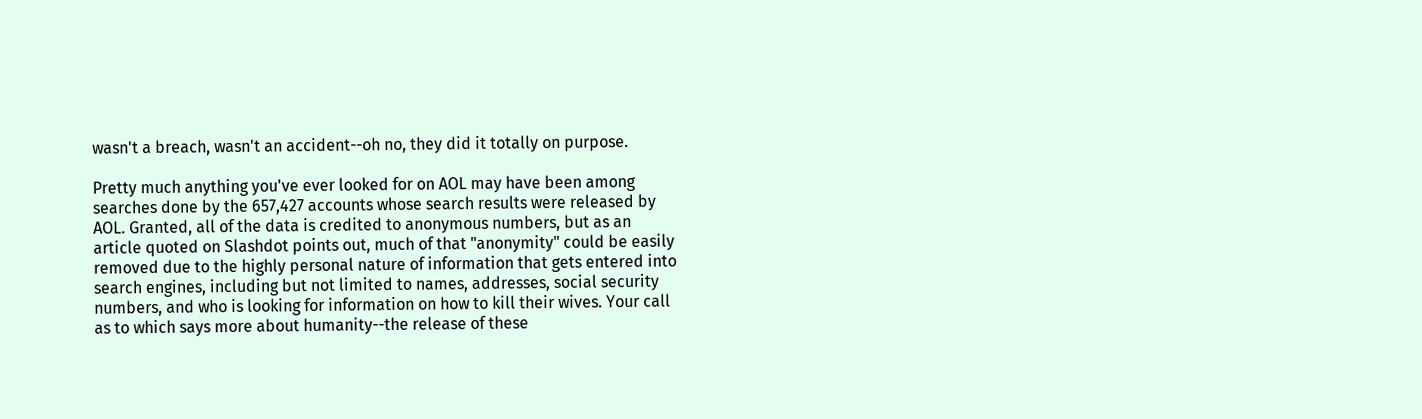wasn't a breach, wasn't an accident--oh no, they did it totally on purpose.

Pretty much anything you've ever looked for on AOL may have been among searches done by the 657,427 accounts whose search results were released by AOL. Granted, all of the data is credited to anonymous numbers, but as an article quoted on Slashdot points out, much of that "anonymity" could be easily removed due to the highly personal nature of information that gets entered into search engines, including but not limited to names, addresses, social security numbers, and who is looking for information on how to kill their wives. Your call as to which says more about humanity--the release of these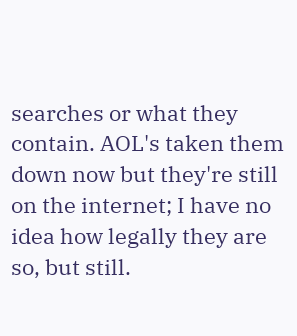searches or what they contain. AOL's taken them down now but they're still on the internet; I have no idea how legally they are so, but still.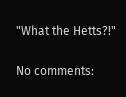"What the Hetts?!"

No comments: